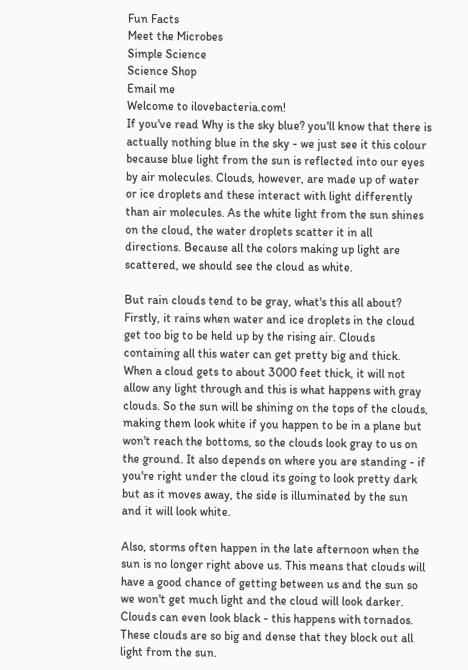Fun Facts
Meet the Microbes
Simple Science
Science Shop
Email me
Welcome to ilovebacteria.com!
If you've read Why is the sky blue? you'll know that there is actually nothing blue in the sky - we just see it this colour because blue light from the sun is reflected into our eyes by air molecules. Clouds, however, are made up of water or ice droplets and these interact with light differently than air molecules. As the white light from the sun shines on the cloud, the water droplets scatter it in all directions. Because all the colors making up light are scattered, we should see the cloud as white.

But rain clouds tend to be gray, what's this all about? Firstly, it rains when water and ice droplets in the cloud get too big to be held up by the rising air. Clouds containing all this water can get pretty big and thick. When a cloud gets to about 3000 feet thick, it will not allow any light through and this is what happens with gray clouds. So the sun will be shining on the tops of the clouds, making them look white if you happen to be in a plane but won't reach the bottoms, so the clouds look gray to us on the ground. It also depends on where you are standing - if you're right under the cloud its going to look pretty dark but as it moves away, the side is illuminated by the sun and it will look white.

Also, storms often happen in the late afternoon when the sun is no longer right above us. This means that clouds will have a good chance of getting between us and the sun so we won't get much light and the cloud will look darker. Clouds can even look black - this happens with tornados. These clouds are so big and dense that they block out all light from the sun.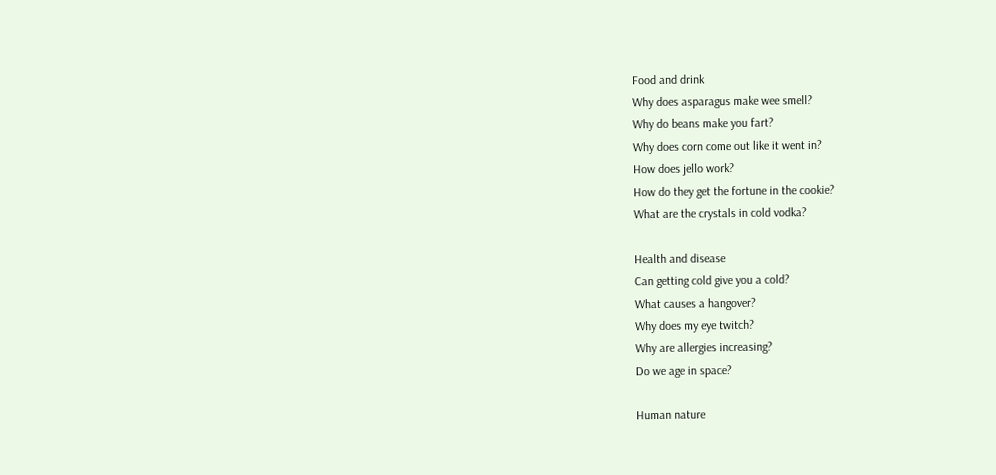Food and drink
Why does asparagus make wee smell?
Why do beans make you fart?
Why does corn come out like it went in?
How does jello work?
How do they get the fortune in the cookie?
What are the crystals in cold vodka?

Health and disease
Can getting cold give you a cold?
What causes a hangover?
Why does my eye twitch?
Why are allergies increasing?
Do we age in space?

Human nature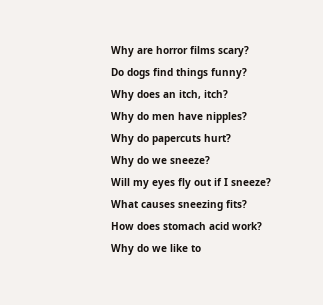Why are horror films scary?
Do dogs find things funny?
Why does an itch, itch?
Why do men have nipples?
Why do papercuts hurt?
Why do we sneeze?
Will my eyes fly out if I sneeze?
What causes sneezing fits?
How does stomach acid work?
Why do we like to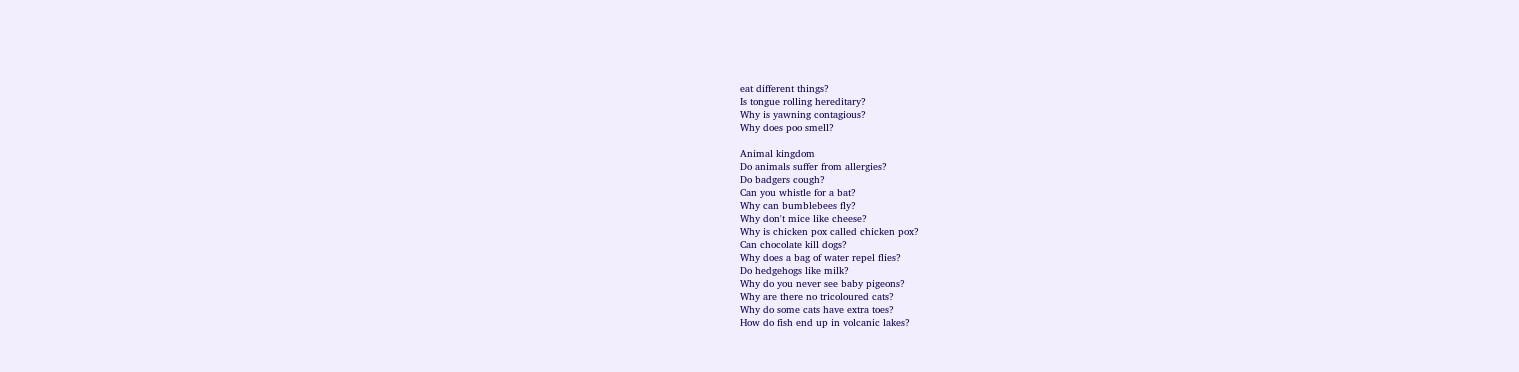eat different things?
Is tongue rolling hereditary?
Why is yawning contagious?
Why does poo smell?

Animal kingdom
Do animals suffer from allergies?
Do badgers cough?
Can you whistle for a bat?
Why can bumblebees fly?
Why don't mice like cheese?
Why is chicken pox called chicken pox?
Can chocolate kill dogs?
Why does a bag of water repel flies?
Do hedgehogs like milk?
Why do you never see baby pigeons?
Why are there no tricoloured cats?
Why do some cats have extra toes?
How do fish end up in volcanic lakes?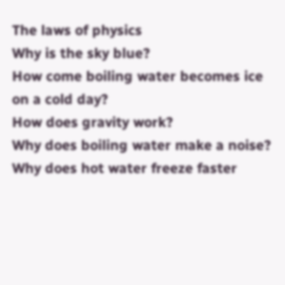The laws of physics
Why is the sky blue?
How come boiling water becomes ice on a cold day?
How does gravity work?
Why does boiling water make a noise?
Why does hot water freeze faster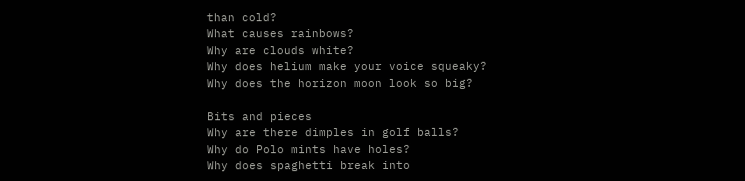than cold?
What causes rainbows?
Why are clouds white?
Why does helium make your voice squeaky?
Why does the horizon moon look so big?

Bits and pieces
Why are there dimples in golf balls?
Why do Polo mints have holes?
Why does spaghetti break into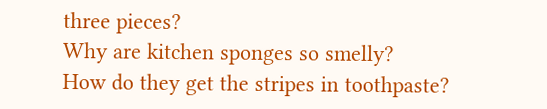three pieces?
Why are kitchen sponges so smelly?
How do they get the stripes in toothpaste?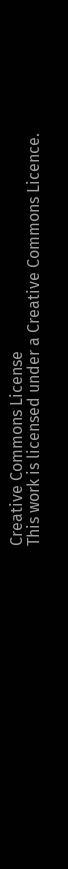Creative Commons License
This work is licensed under a Creative Commons Licence.